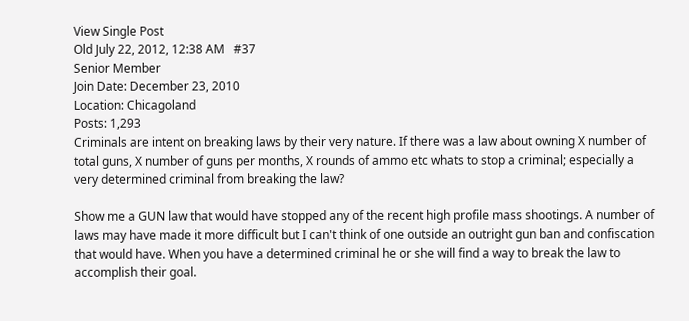View Single Post
Old July 22, 2012, 12:38 AM   #37
Senior Member
Join Date: December 23, 2010
Location: Chicagoland
Posts: 1,293
Criminals are intent on breaking laws by their very nature. If there was a law about owning X number of total guns, X number of guns per months, X rounds of ammo etc whats to stop a criminal; especially a very determined criminal from breaking the law?

Show me a GUN law that would have stopped any of the recent high profile mass shootings. A number of laws may have made it more difficult but I can't think of one outside an outright gun ban and confiscation that would have. When you have a determined criminal he or she will find a way to break the law to accomplish their goal.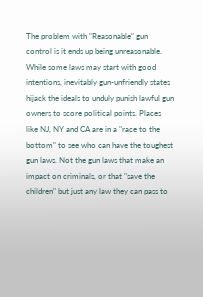The problem with "Reasonable" gun control is it ends up being unreasonable. While some laws may start with good intentions, inevitably gun-unfriendly states hijack the ideals to unduly punish lawful gun owners to score political points. Places like NJ, NY and CA are in a "race to the bottom" to see who can have the toughest gun laws. Not the gun laws that make an impact on criminals, or that "save the children" but just any law they can pass to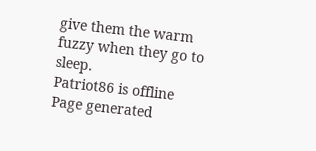give them the warm fuzzy when they go to sleep.
Patriot86 is offline
Page generated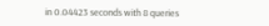in 0.04423 seconds with 8 queries